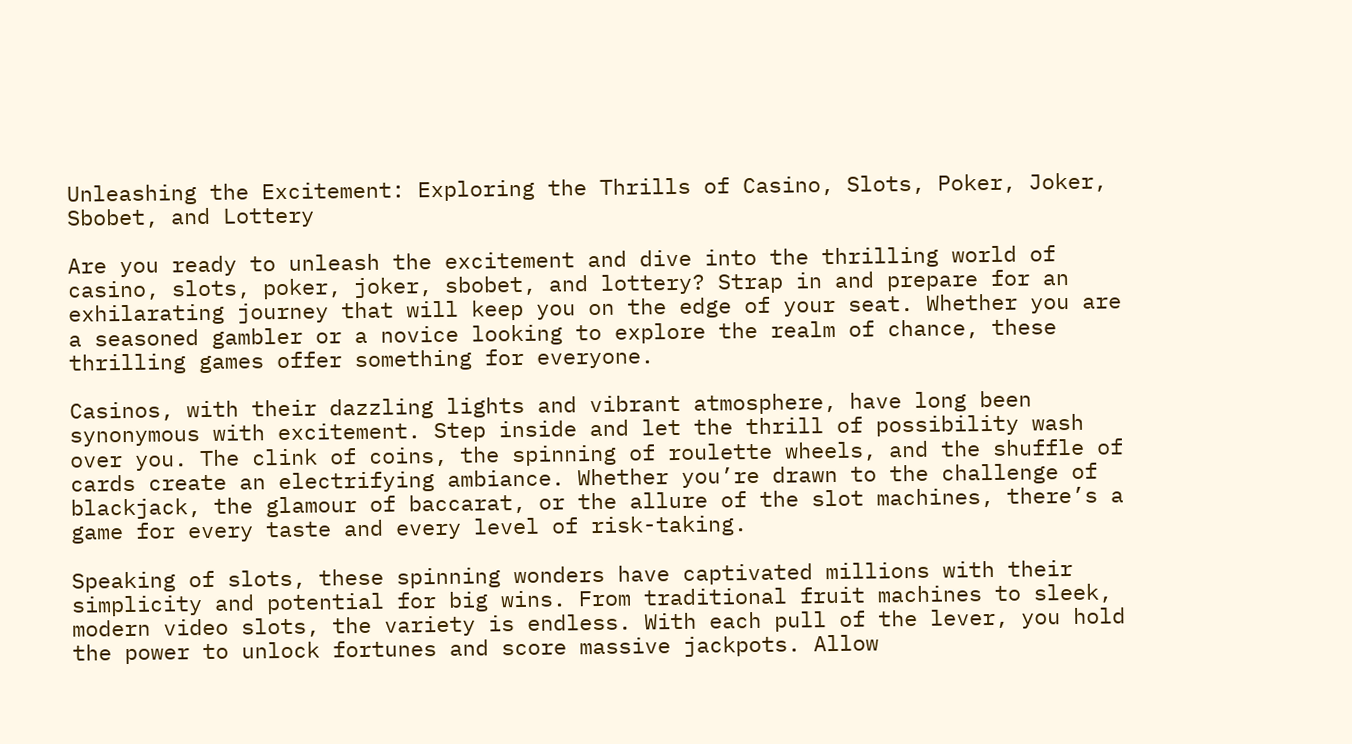Unleashing the Excitement: Exploring the Thrills of Casino, Slots, Poker, Joker, Sbobet, and Lottery

Are you ready to unleash the excitement and dive into the thrilling world of casino, slots, poker, joker, sbobet, and lottery? Strap in and prepare for an exhilarating journey that will keep you on the edge of your seat. Whether you are a seasoned gambler or a novice looking to explore the realm of chance, these thrilling games offer something for everyone.

Casinos, with their dazzling lights and vibrant atmosphere, have long been synonymous with excitement. Step inside and let the thrill of possibility wash over you. The clink of coins, the spinning of roulette wheels, and the shuffle of cards create an electrifying ambiance. Whether you’re drawn to the challenge of blackjack, the glamour of baccarat, or the allure of the slot machines, there’s a game for every taste and every level of risk-taking.

Speaking of slots, these spinning wonders have captivated millions with their simplicity and potential for big wins. From traditional fruit machines to sleek, modern video slots, the variety is endless. With each pull of the lever, you hold the power to unlock fortunes and score massive jackpots. Allow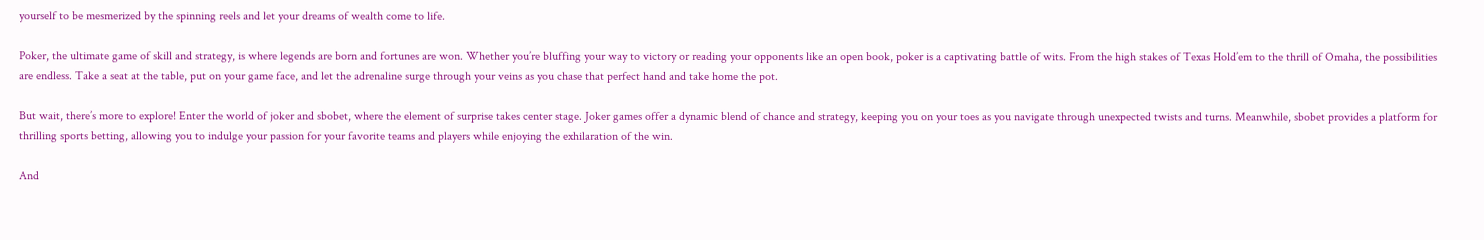yourself to be mesmerized by the spinning reels and let your dreams of wealth come to life.

Poker, the ultimate game of skill and strategy, is where legends are born and fortunes are won. Whether you’re bluffing your way to victory or reading your opponents like an open book, poker is a captivating battle of wits. From the high stakes of Texas Hold’em to the thrill of Omaha, the possibilities are endless. Take a seat at the table, put on your game face, and let the adrenaline surge through your veins as you chase that perfect hand and take home the pot.

But wait, there’s more to explore! Enter the world of joker and sbobet, where the element of surprise takes center stage. Joker games offer a dynamic blend of chance and strategy, keeping you on your toes as you navigate through unexpected twists and turns. Meanwhile, sbobet provides a platform for thrilling sports betting, allowing you to indulge your passion for your favorite teams and players while enjoying the exhilaration of the win.

And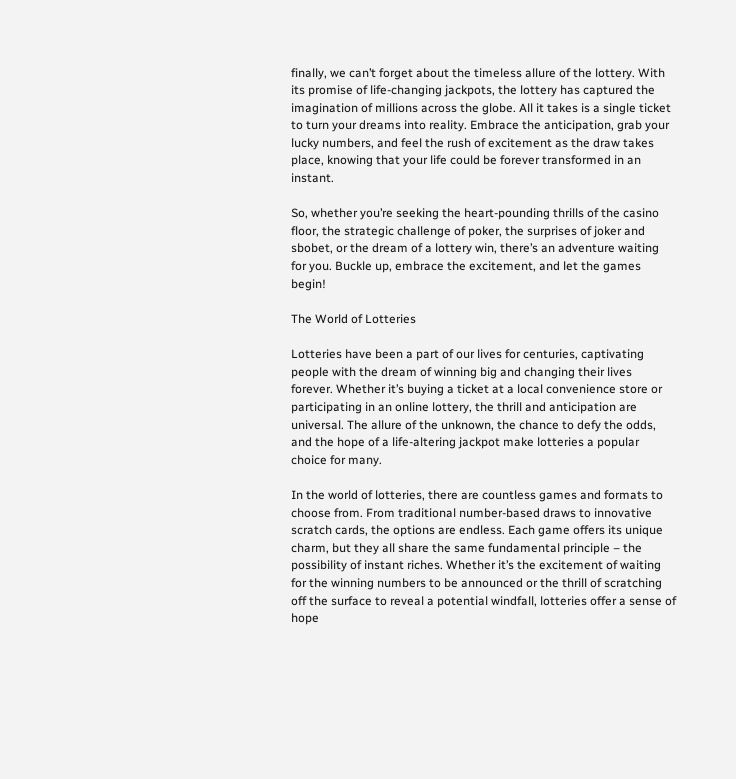finally, we can’t forget about the timeless allure of the lottery. With its promise of life-changing jackpots, the lottery has captured the imagination of millions across the globe. All it takes is a single ticket to turn your dreams into reality. Embrace the anticipation, grab your lucky numbers, and feel the rush of excitement as the draw takes place, knowing that your life could be forever transformed in an instant.

So, whether you’re seeking the heart-pounding thrills of the casino floor, the strategic challenge of poker, the surprises of joker and sbobet, or the dream of a lottery win, there’s an adventure waiting for you. Buckle up, embrace the excitement, and let the games begin!

The World of Lotteries

Lotteries have been a part of our lives for centuries, captivating people with the dream of winning big and changing their lives forever. Whether it’s buying a ticket at a local convenience store or participating in an online lottery, the thrill and anticipation are universal. The allure of the unknown, the chance to defy the odds, and the hope of a life-altering jackpot make lotteries a popular choice for many.

In the world of lotteries, there are countless games and formats to choose from. From traditional number-based draws to innovative scratch cards, the options are endless. Each game offers its unique charm, but they all share the same fundamental principle – the possibility of instant riches. Whether it’s the excitement of waiting for the winning numbers to be announced or the thrill of scratching off the surface to reveal a potential windfall, lotteries offer a sense of hope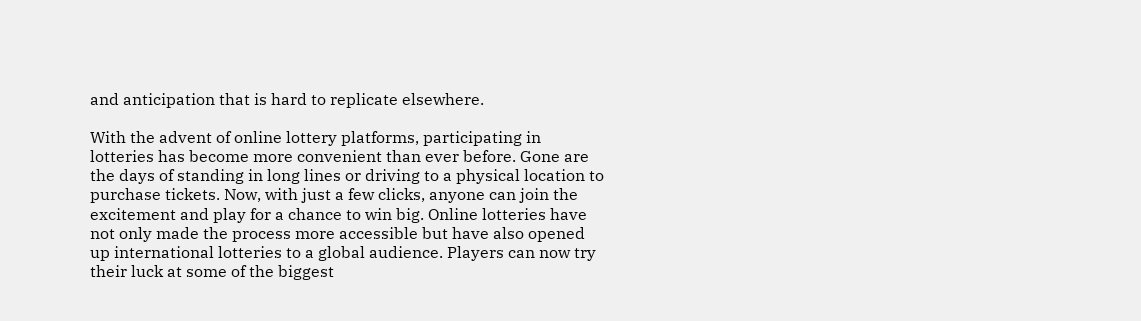and anticipation that is hard to replicate elsewhere.

With the advent of online lottery platforms, participating in lotteries has become more convenient than ever before. Gone are the days of standing in long lines or driving to a physical location to purchase tickets. Now, with just a few clicks, anyone can join the excitement and play for a chance to win big. Online lotteries have not only made the process more accessible but have also opened up international lotteries to a global audience. Players can now try their luck at some of the biggest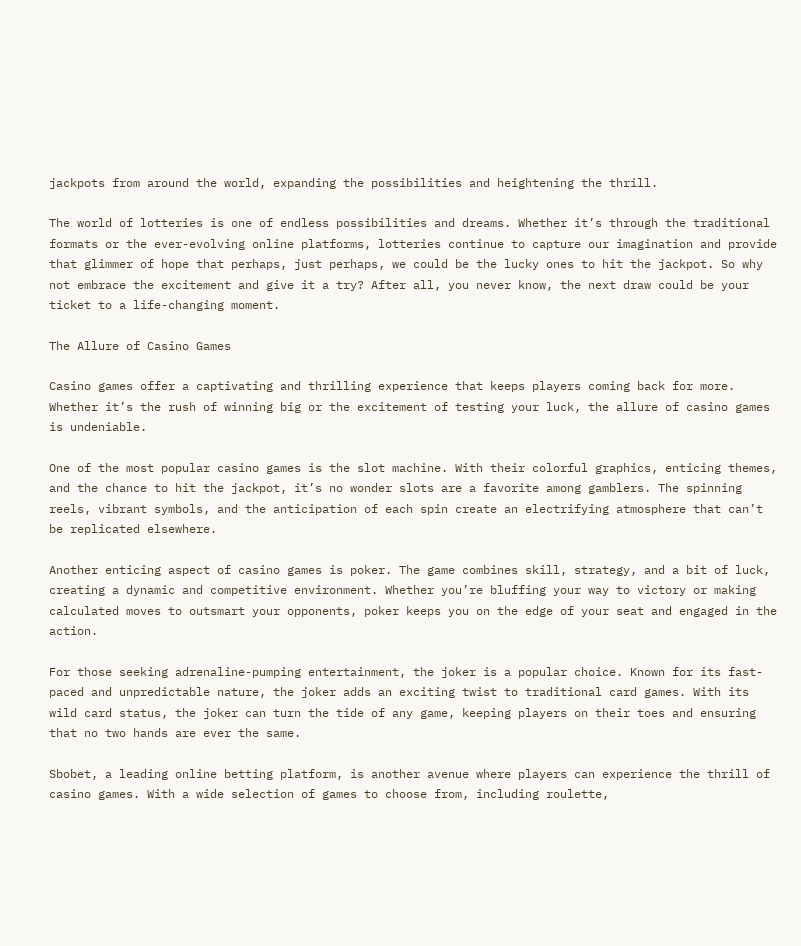jackpots from around the world, expanding the possibilities and heightening the thrill.

The world of lotteries is one of endless possibilities and dreams. Whether it’s through the traditional formats or the ever-evolving online platforms, lotteries continue to capture our imagination and provide that glimmer of hope that perhaps, just perhaps, we could be the lucky ones to hit the jackpot. So why not embrace the excitement and give it a try? After all, you never know, the next draw could be your ticket to a life-changing moment.

The Allure of Casino Games

Casino games offer a captivating and thrilling experience that keeps players coming back for more. Whether it’s the rush of winning big or the excitement of testing your luck, the allure of casino games is undeniable.

One of the most popular casino games is the slot machine. With their colorful graphics, enticing themes, and the chance to hit the jackpot, it’s no wonder slots are a favorite among gamblers. The spinning reels, vibrant symbols, and the anticipation of each spin create an electrifying atmosphere that can’t be replicated elsewhere.

Another enticing aspect of casino games is poker. The game combines skill, strategy, and a bit of luck, creating a dynamic and competitive environment. Whether you’re bluffing your way to victory or making calculated moves to outsmart your opponents, poker keeps you on the edge of your seat and engaged in the action.

For those seeking adrenaline-pumping entertainment, the joker is a popular choice. Known for its fast-paced and unpredictable nature, the joker adds an exciting twist to traditional card games. With its wild card status, the joker can turn the tide of any game, keeping players on their toes and ensuring that no two hands are ever the same.

Sbobet, a leading online betting platform, is another avenue where players can experience the thrill of casino games. With a wide selection of games to choose from, including roulette,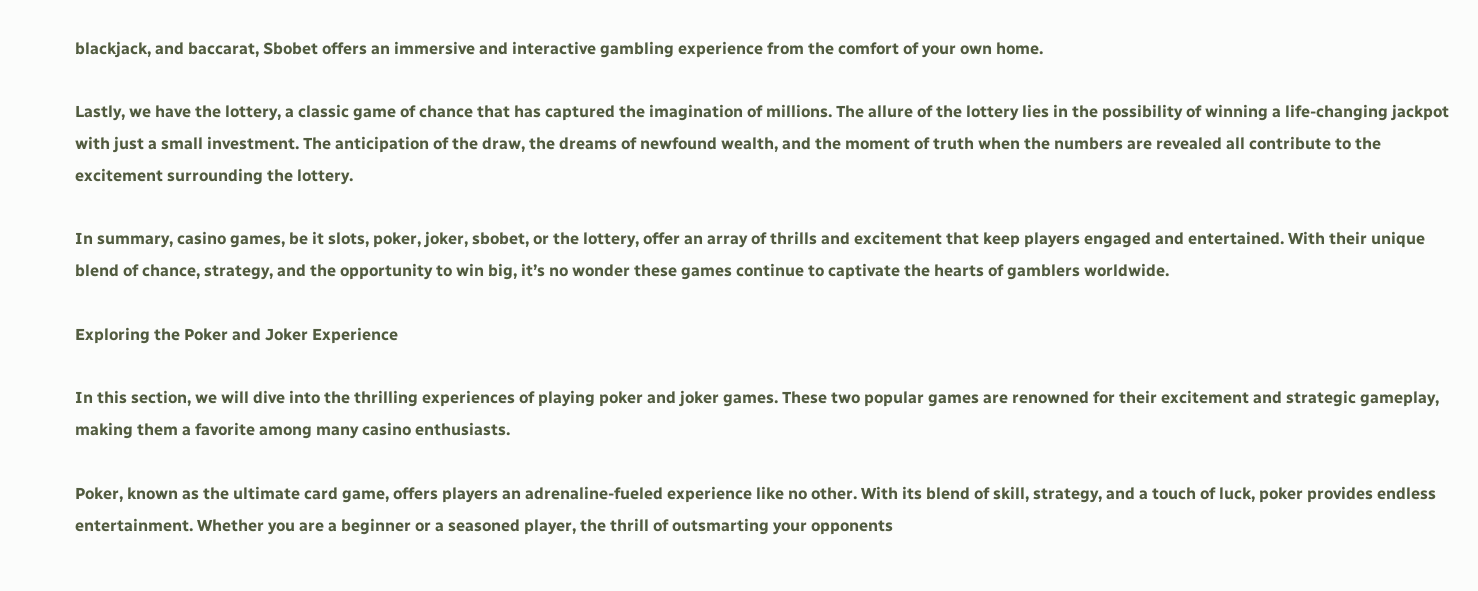blackjack, and baccarat, Sbobet offers an immersive and interactive gambling experience from the comfort of your own home.

Lastly, we have the lottery, a classic game of chance that has captured the imagination of millions. The allure of the lottery lies in the possibility of winning a life-changing jackpot with just a small investment. The anticipation of the draw, the dreams of newfound wealth, and the moment of truth when the numbers are revealed all contribute to the excitement surrounding the lottery.

In summary, casino games, be it slots, poker, joker, sbobet, or the lottery, offer an array of thrills and excitement that keep players engaged and entertained. With their unique blend of chance, strategy, and the opportunity to win big, it’s no wonder these games continue to captivate the hearts of gamblers worldwide.

Exploring the Poker and Joker Experience

In this section, we will dive into the thrilling experiences of playing poker and joker games. These two popular games are renowned for their excitement and strategic gameplay, making them a favorite among many casino enthusiasts.

Poker, known as the ultimate card game, offers players an adrenaline-fueled experience like no other. With its blend of skill, strategy, and a touch of luck, poker provides endless entertainment. Whether you are a beginner or a seasoned player, the thrill of outsmarting your opponents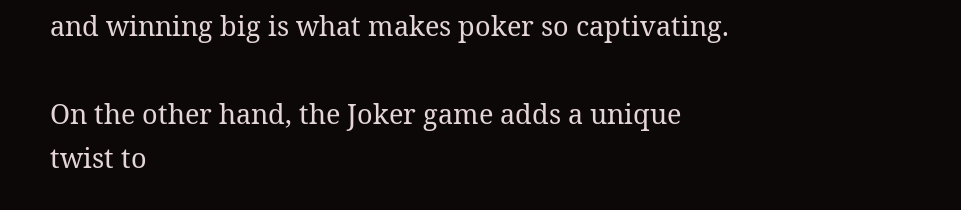and winning big is what makes poker so captivating.

On the other hand, the Joker game adds a unique twist to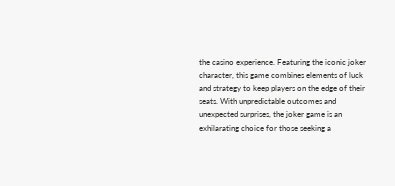the casino experience. Featuring the iconic joker character, this game combines elements of luck and strategy to keep players on the edge of their seats. With unpredictable outcomes and unexpected surprises, the joker game is an exhilarating choice for those seeking a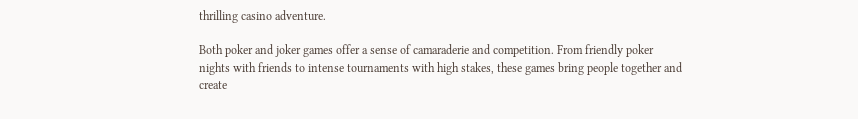thrilling casino adventure.

Both poker and joker games offer a sense of camaraderie and competition. From friendly poker nights with friends to intense tournaments with high stakes, these games bring people together and create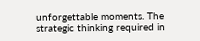unforgettable moments. The strategic thinking required in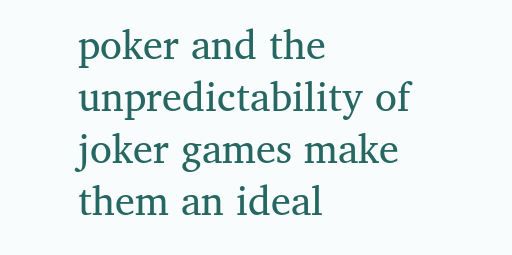poker and the unpredictability of joker games make them an ideal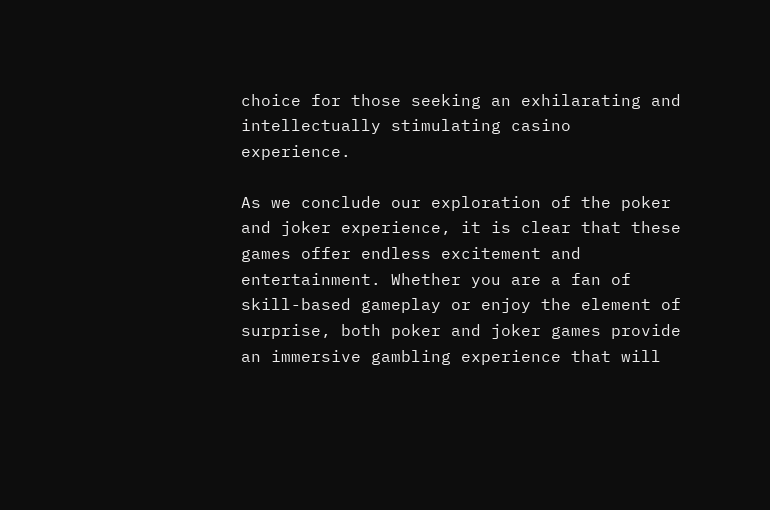choice for those seeking an exhilarating and intellectually stimulating casino experience.

As we conclude our exploration of the poker and joker experience, it is clear that these games offer endless excitement and entertainment. Whether you are a fan of skill-based gameplay or enjoy the element of surprise, both poker and joker games provide an immersive gambling experience that will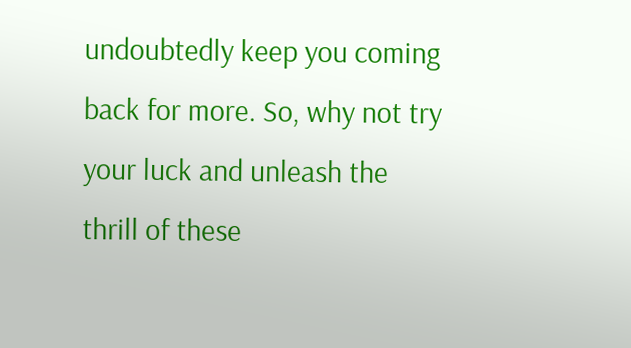undoubtedly keep you coming back for more. So, why not try your luck and unleash the thrill of these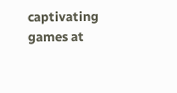captivating games at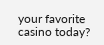your favorite casino today?